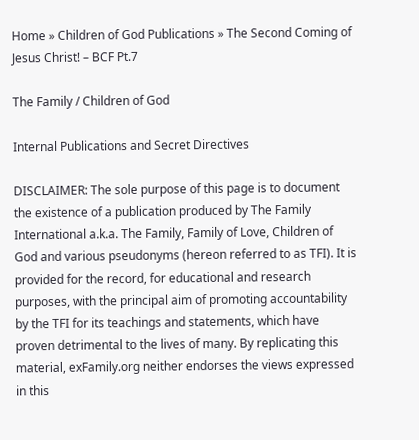Home » Children of God Publications » The Second Coming of Jesus Christ! – BCF Pt.7

The Family / Children of God

Internal Publications and Secret Directives

DISCLAIMER: The sole purpose of this page is to document the existence of a publication produced by The Family International a.k.a. The Family, Family of Love, Children of God and various pseudonyms (hereon referred to as TFI). It is provided for the record, for educational and research purposes, with the principal aim of promoting accountability by the TFI for its teachings and statements, which have proven detrimental to the lives of many. By replicating this material, exFamily.org neither endorses the views expressed in this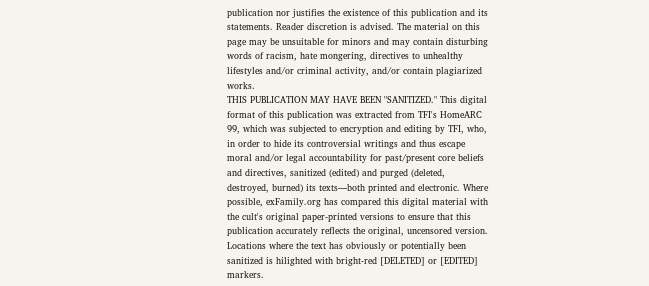publication nor justifies the existence of this publication and its statements. Reader discretion is advised. The material on this page may be unsuitable for minors and may contain disturbing words of racism, hate mongering, directives to unhealthy lifestyles and/or criminal activity, and/or contain plagiarized works.
THIS PUBLICATION MAY HAVE BEEN "SANITIZED." This digital format of this publication was extracted from TFI's HomeARC 99, which was subjected to encryption and editing by TFI, who, in order to hide its controversial writings and thus escape moral and/or legal accountability for past/present core beliefs and directives, sanitized (edited) and purged (deleted, destroyed, burned) its texts—both printed and electronic. Where possible, exFamily.org has compared this digital material with the cult's original paper-printed versions to ensure that this publication accurately reflects the original, uncensored version. Locations where the text has obviously or potentially been sanitized is hilighted with bright-red [DELETED] or [EDITED] markers.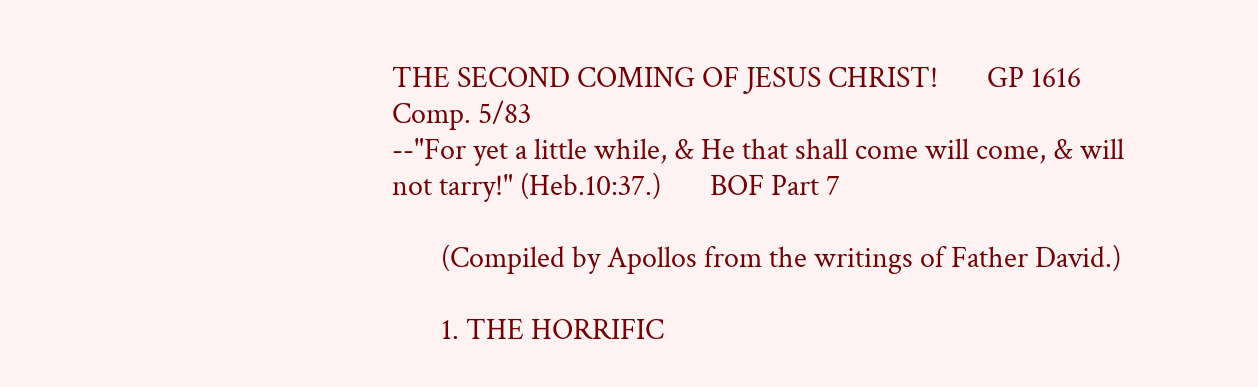THE SECOND COMING OF JESUS CHRIST!       GP 1616       Comp. 5/83
--"For yet a little while, & He that shall come will come, & will not tarry!" (Heb.10:37.)       BOF Part 7

       (Compiled by Apollos from the writings of Father David.)

       1. THE HORRIFIC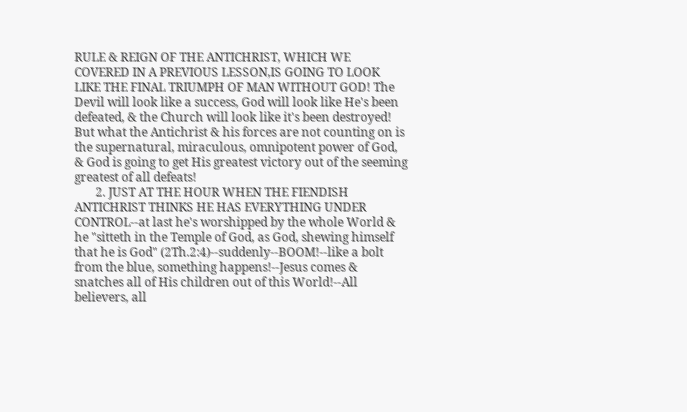RULE & REIGN OF THE ANTICHRIST, WHICH WE COVERED IN A PREVIOUS LESSON,IS GOING TO LOOK LIKE THE FINAL TRIUMPH OF MAN WITHOUT GOD! The Devil will look like a success, God will look like He's been defeated, & the Church will look like it's been destroyed! But what the Antichrist & his forces are not counting on is the supernatural, miraculous, omnipotent power of God, & God is going to get His greatest victory out of the seeming greatest of all defeats!
       2. JUST AT THE HOUR WHEN THE FIENDISH ANTICHRIST THINKS HE HAS EVERYTHING UNDER CONTROL--at last he's worshipped by the whole World & he "sitteth in the Temple of God, as God, shewing himself that he is God" (2Th.2:4)--suddenly--BOOM!--like a bolt from the blue, something happens!--Jesus comes & snatches all of His children out of this World!--All believers, all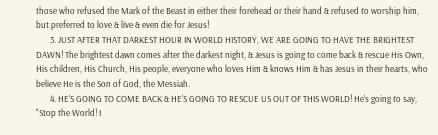those who refused the Mark of the Beast in either their forehead or their hand & refused to worship him, but preferred to love & live & even die for Jesus!
       3. JUST AFTER THAT DARKEST HOUR IN WORLD HISTORY, WE ARE GOING TO HAVE THE BRIGHTEST DAWN! The brightest dawn comes after the darkest night, & Jesus is going to come back & rescue His Own, His children, His Church, His people, everyone who loves Him & knows Him & has Jesus in their hearts, who believe He is the Son of God, the Messiah.
       4. HE'S GOING TO COME BACK & HE'S GOING TO RESCUE US OUT OF THIS WORLD! He's going to say, "Stop the World! I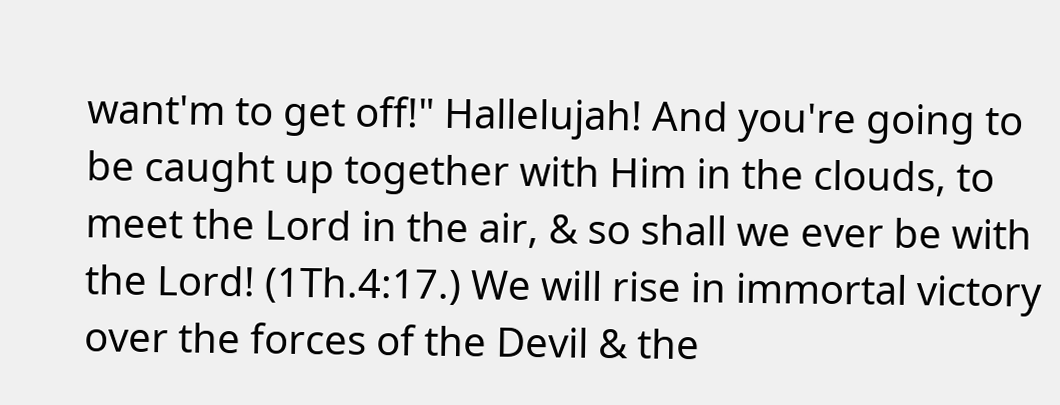want'm to get off!" Hallelujah! And you're going to be caught up together with Him in the clouds, to meet the Lord in the air, & so shall we ever be with the Lord! (1Th.4:17.) We will rise in immortal victory over the forces of the Devil & the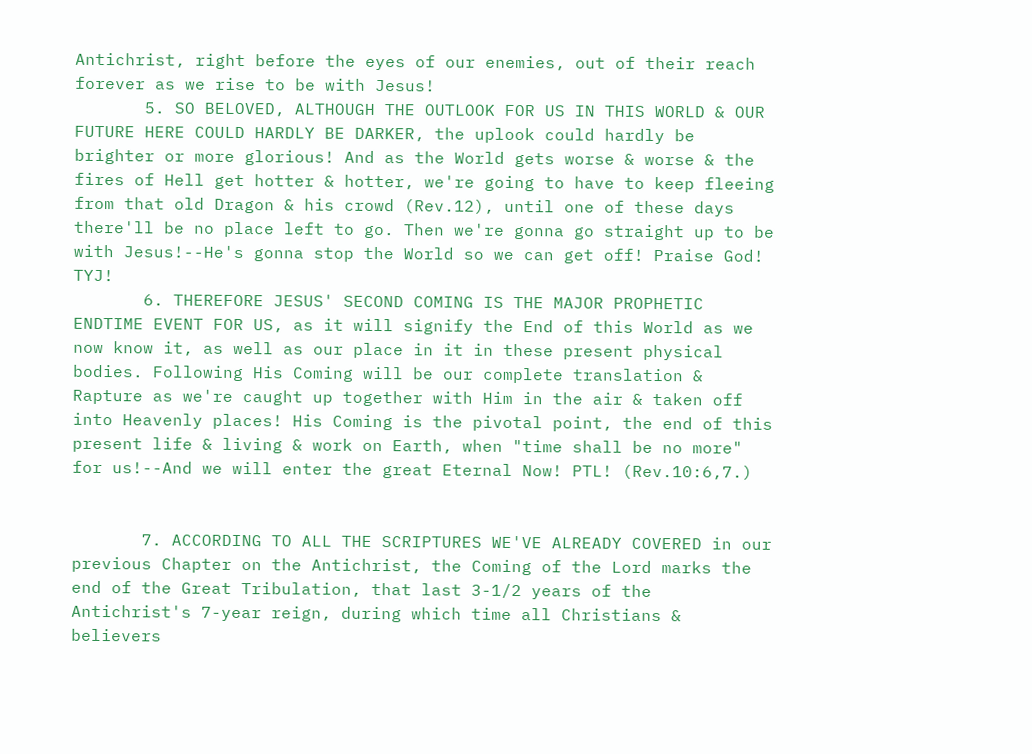Antichrist, right before the eyes of our enemies, out of their reach forever as we rise to be with Jesus!
       5. SO BELOVED, ALTHOUGH THE OUTLOOK FOR US IN THIS WORLD & OUR FUTURE HERE COULD HARDLY BE DARKER, the uplook could hardly be brighter or more glorious! And as the World gets worse & worse & the fires of Hell get hotter & hotter, we're going to have to keep fleeing from that old Dragon & his crowd (Rev.12), until one of these days there'll be no place left to go. Then we're gonna go straight up to be with Jesus!--He's gonna stop the World so we can get off! Praise God! TYJ!
       6. THEREFORE JESUS' SECOND COMING IS THE MAJOR PROPHETIC ENDTIME EVENT FOR US, as it will signify the End of this World as we now know it, as well as our place in it in these present physical bodies. Following His Coming will be our complete translation & Rapture as we're caught up together with Him in the air & taken off into Heavenly places! His Coming is the pivotal point, the end of this present life & living & work on Earth, when "time shall be no more" for us!--And we will enter the great Eternal Now! PTL! (Rev.10:6,7.)


       7. ACCORDING TO ALL THE SCRIPTURES WE'VE ALREADY COVERED in our previous Chapter on the Antichrist, the Coming of the Lord marks the end of the Great Tribulation, that last 3-1/2 years of the Antichrist's 7-year reign, during which time all Christians & believers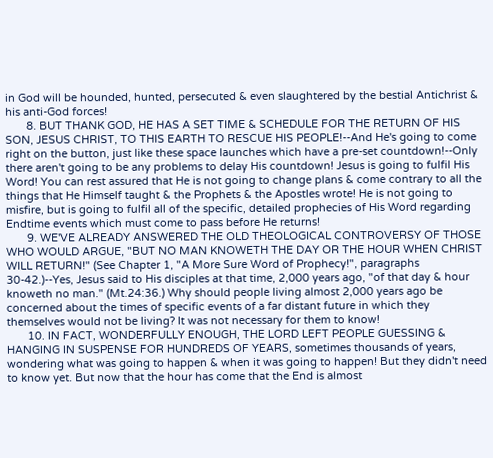in God will be hounded, hunted, persecuted & even slaughtered by the bestial Antichrist & his anti-God forces!
       8. BUT THANK GOD, HE HAS A SET TIME & SCHEDULE FOR THE RETURN OF HIS SON, JESUS CHRIST, TO THIS EARTH TO RESCUE HIS PEOPLE!--And He's going to come right on the button, just like these space launches which have a pre-set countdown!--Only there aren't going to be any problems to delay His countdown! Jesus is going to fulfil His Word! You can rest assured that He is not going to change plans & come contrary to all the things that He Himself taught & the Prophets & the Apostles wrote! He is not going to misfire, but is going to fulfil all of the specific, detailed prophecies of His Word regarding Endtime events which must come to pass before He returns!
       9. WE'VE ALREADY ANSWERED THE OLD THEOLOGICAL CONTROVERSY OF THOSE WHO WOULD ARGUE, "BUT NO MAN KNOWETH THE DAY OR THE HOUR WHEN CHRIST WILL RETURN!" (See Chapter 1, "A More Sure Word of Prophecy!", paragraphs 30-42.)--Yes, Jesus said to His disciples at that time, 2,000 years ago, "of that day & hour knoweth no man." (Mt.24:36.) Why should people living almost 2,000 years ago be concerned about the times of specific events of a far distant future in which they themselves would not be living? It was not necessary for them to know!
       10. IN FACT, WONDERFULLY ENOUGH, THE LORD LEFT PEOPLE GUESSING & HANGING IN SUSPENSE FOR HUNDREDS OF YEARS, sometimes thousands of years, wondering what was going to happen & when it was going to happen! But they didn't need to know yet. But now that the hour has come that the End is almost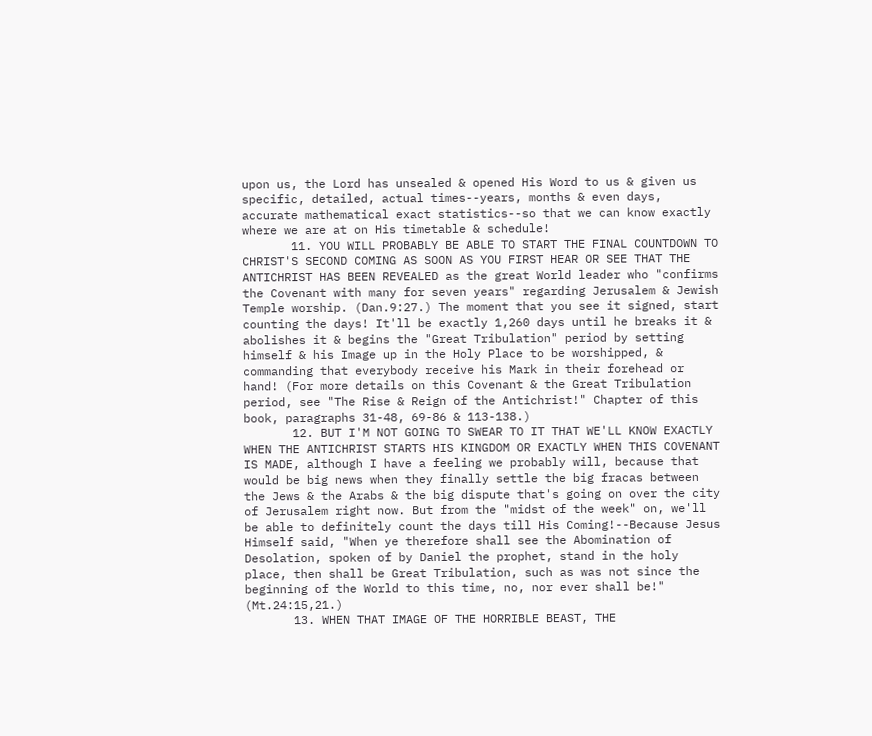upon us, the Lord has unsealed & opened His Word to us & given us specific, detailed, actual times--years, months & even days, accurate mathematical exact statistics--so that we can know exactly where we are at on His timetable & schedule!
       11. YOU WILL PROBABLY BE ABLE TO START THE FINAL COUNTDOWN TO CHRIST'S SECOND COMING AS SOON AS YOU FIRST HEAR OR SEE THAT THE ANTICHRIST HAS BEEN REVEALED as the great World leader who "confirms the Covenant with many for seven years" regarding Jerusalem & Jewish Temple worship. (Dan.9:27.) The moment that you see it signed, start counting the days! It'll be exactly 1,260 days until he breaks it & abolishes it & begins the "Great Tribulation" period by setting himself & his Image up in the Holy Place to be worshipped, & commanding that everybody receive his Mark in their forehead or hand! (For more details on this Covenant & the Great Tribulation period, see "The Rise & Reign of the Antichrist!" Chapter of this book, paragraphs 31-48, 69-86 & 113-138.)
       12. BUT I'M NOT GOING TO SWEAR TO IT THAT WE'LL KNOW EXACTLY WHEN THE ANTICHRIST STARTS HIS KINGDOM OR EXACTLY WHEN THIS COVENANT IS MADE, although I have a feeling we probably will, because that would be big news when they finally settle the big fracas between the Jews & the Arabs & the big dispute that's going on over the city of Jerusalem right now. But from the "midst of the week" on, we'll be able to definitely count the days till His Coming!--Because Jesus Himself said, "When ye therefore shall see the Abomination of Desolation, spoken of by Daniel the prophet, stand in the holy place, then shall be Great Tribulation, such as was not since the beginning of the World to this time, no, nor ever shall be!" (Mt.24:15,21.)
       13. WHEN THAT IMAGE OF THE HORRIBLE BEAST, THE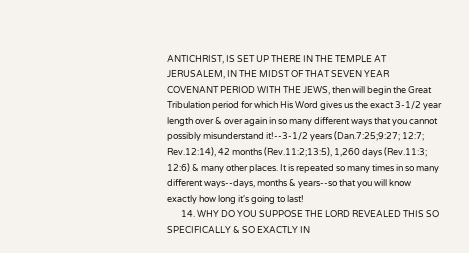ANTICHRIST, IS SET UP THERE IN THE TEMPLE AT JERUSALEM, IN THE MIDST OF THAT SEVEN YEAR COVENANT PERIOD WITH THE JEWS, then will begin the Great Tribulation period for which His Word gives us the exact 3-1/2 year length over & over again in so many different ways that you cannot possibly misunderstand it!--3-1/2 years (Dan.7:25;9:27; 12:7; Rev.12:14), 42 months (Rev.11:2;13:5), 1,260 days (Rev.11:3; 12:6) & many other places. It is repeated so many times in so many different ways--days, months & years--so that you will know exactly how long it's going to last!
       14. WHY DO YOU SUPPOSE THE LORD REVEALED THIS SO SPECIFICALLY & SO EXACTLY IN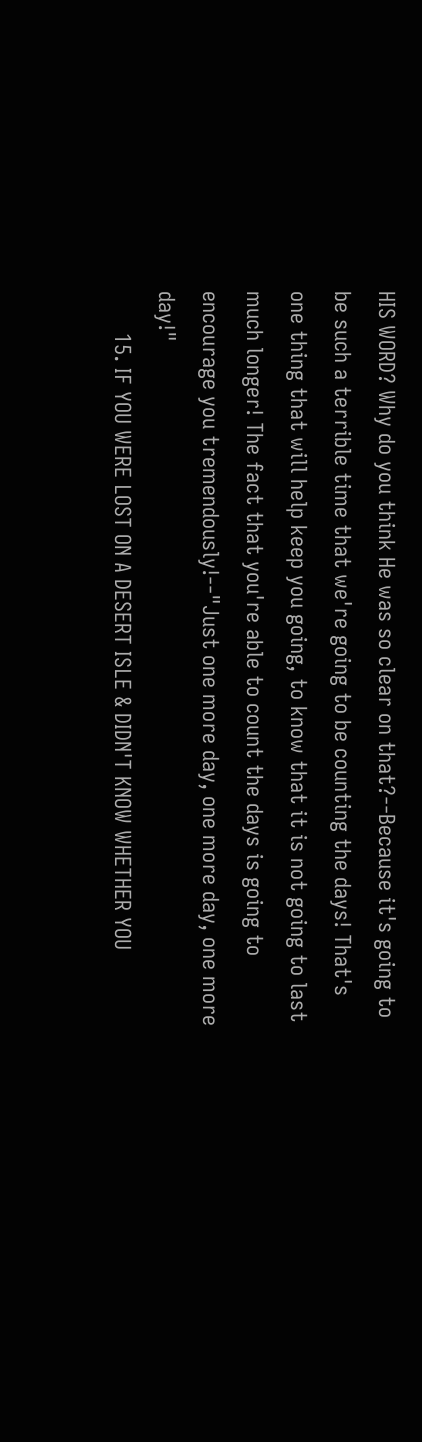HIS WORD? Why do you think He was so clear on that?--Because it's going to be such a terrible time that we're going to be counting the days! That's one thing that will help keep you going, to know that it is not going to last much longer! The fact that you're able to count the days is going to encourage you tremendously!--"Just one more day, one more day, one more day!"
       15. IF YOU WERE LOST ON A DESERT ISLE & DIDN'T KNOW WHETHER YOU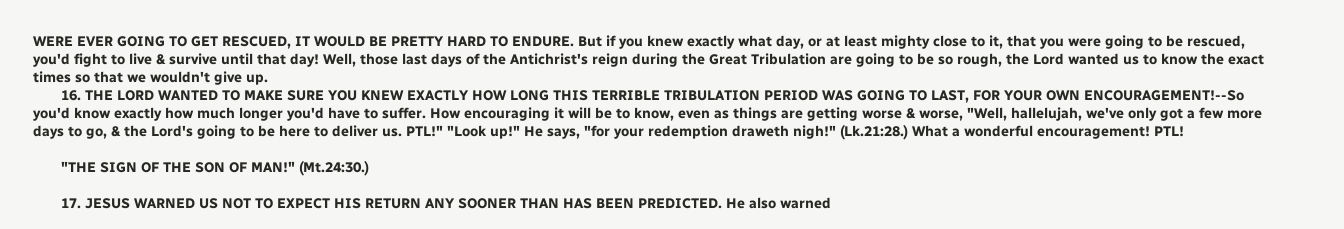WERE EVER GOING TO GET RESCUED, IT WOULD BE PRETTY HARD TO ENDURE. But if you knew exactly what day, or at least mighty close to it, that you were going to be rescued, you'd fight to live & survive until that day! Well, those last days of the Antichrist's reign during the Great Tribulation are going to be so rough, the Lord wanted us to know the exact times so that we wouldn't give up.
       16. THE LORD WANTED TO MAKE SURE YOU KNEW EXACTLY HOW LONG THIS TERRIBLE TRIBULATION PERIOD WAS GOING TO LAST, FOR YOUR OWN ENCOURAGEMENT!--So you'd know exactly how much longer you'd have to suffer. How encouraging it will be to know, even as things are getting worse & worse, "Well, hallelujah, we've only got a few more days to go, & the Lord's going to be here to deliver us. PTL!" "Look up!" He says, "for your redemption draweth nigh!" (Lk.21:28.) What a wonderful encouragement! PTL!

       "THE SIGN OF THE SON OF MAN!" (Mt.24:30.)

       17. JESUS WARNED US NOT TO EXPECT HIS RETURN ANY SOONER THAN HAS BEEN PREDICTED. He also warned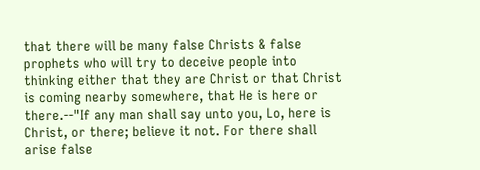that there will be many false Christs & false prophets who will try to deceive people into thinking either that they are Christ or that Christ is coming nearby somewhere, that He is here or there.--"If any man shall say unto you, Lo, here is Christ, or there; believe it not. For there shall arise false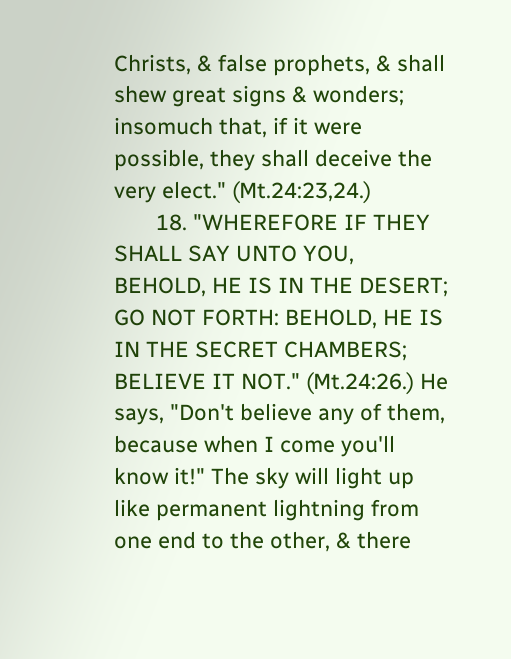Christs, & false prophets, & shall shew great signs & wonders; insomuch that, if it were possible, they shall deceive the very elect." (Mt.24:23,24.)
       18. "WHEREFORE IF THEY SHALL SAY UNTO YOU, BEHOLD, HE IS IN THE DESERT; GO NOT FORTH: BEHOLD, HE IS IN THE SECRET CHAMBERS; BELIEVE IT NOT." (Mt.24:26.) He says, "Don't believe any of them, because when I come you'll know it!" The sky will light up like permanent lightning from one end to the other, & there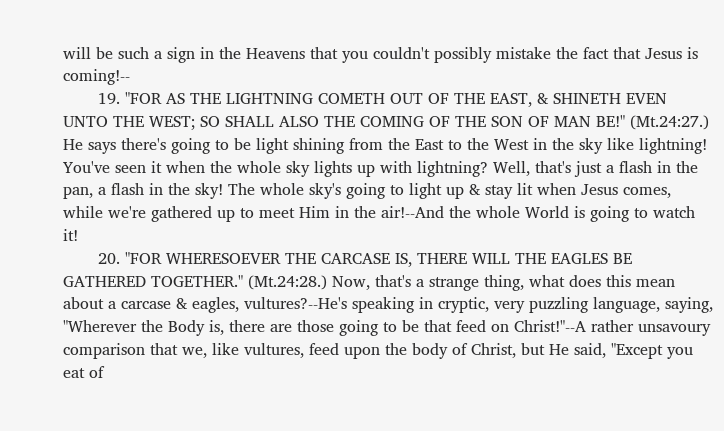will be such a sign in the Heavens that you couldn't possibly mistake the fact that Jesus is coming!--
       19. "FOR AS THE LIGHTNING COMETH OUT OF THE EAST, & SHINETH EVEN UNTO THE WEST; SO SHALL ALSO THE COMING OF THE SON OF MAN BE!" (Mt.24:27.) He says there's going to be light shining from the East to the West in the sky like lightning! You've seen it when the whole sky lights up with lightning? Well, that's just a flash in the pan, a flash in the sky! The whole sky's going to light up & stay lit when Jesus comes, while we're gathered up to meet Him in the air!--And the whole World is going to watch it!
       20. "FOR WHERESOEVER THE CARCASE IS, THERE WILL THE EAGLES BE GATHERED TOGETHER." (Mt.24:28.) Now, that's a strange thing, what does this mean about a carcase & eagles, vultures?--He's speaking in cryptic, very puzzling language, saying, "Wherever the Body is, there are those going to be that feed on Christ!"--A rather unsavoury comparison that we, like vultures, feed upon the body of Christ, but He said, "Except you eat of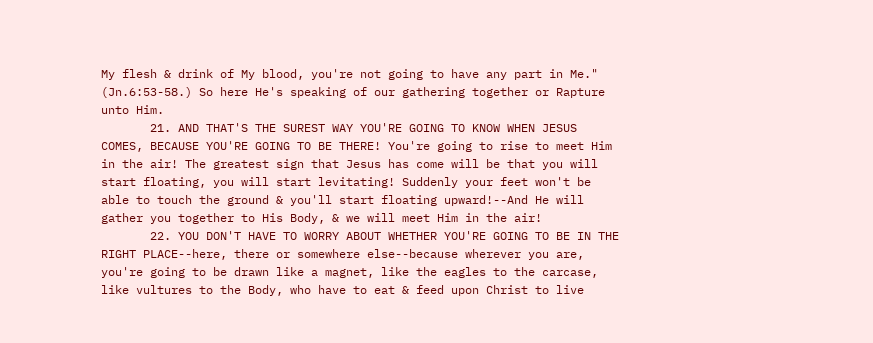My flesh & drink of My blood, you're not going to have any part in Me." (Jn.6:53-58.) So here He's speaking of our gathering together or Rapture unto Him.
       21. AND THAT'S THE SUREST WAY YOU'RE GOING TO KNOW WHEN JESUS COMES, BECAUSE YOU'RE GOING TO BE THERE! You're going to rise to meet Him in the air! The greatest sign that Jesus has come will be that you will start floating, you will start levitating! Suddenly your feet won't be able to touch the ground & you'll start floating upward!--And He will gather you together to His Body, & we will meet Him in the air!
       22. YOU DON'T HAVE TO WORRY ABOUT WHETHER YOU'RE GOING TO BE IN THE RIGHT PLACE--here, there or somewhere else--because wherever you are, you're going to be drawn like a magnet, like the eagles to the carcase, like vultures to the Body, who have to eat & feed upon Christ to live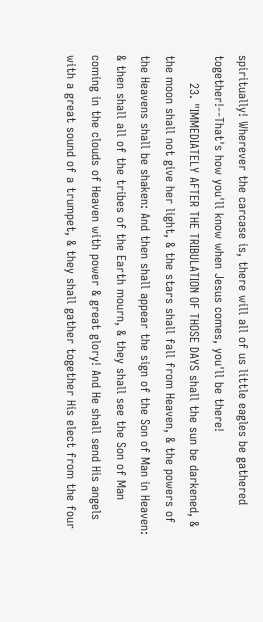spiritually! Wherever the carcase is, there will all of us little eagles be gathered together!--That's how you'll know when Jesus comes, you'll be there!
       23. "IMMEDIATELY AFTER THE TRIBULATION OF THOSE DAYS shall the sun be darkened, & the moon shall not give her light, & the stars shall fall from Heaven, & the powers of the Heavens shall be shaken: And then shall appear the sign of the Son of Man in Heaven: & then shall all of the tribes of the Earth mourn, & they shall see the Son of Man coming in the clouds of Heaven with power & great glory! And He shall send His angels with a great sound of a trumpet, & they shall gather together His elect from the four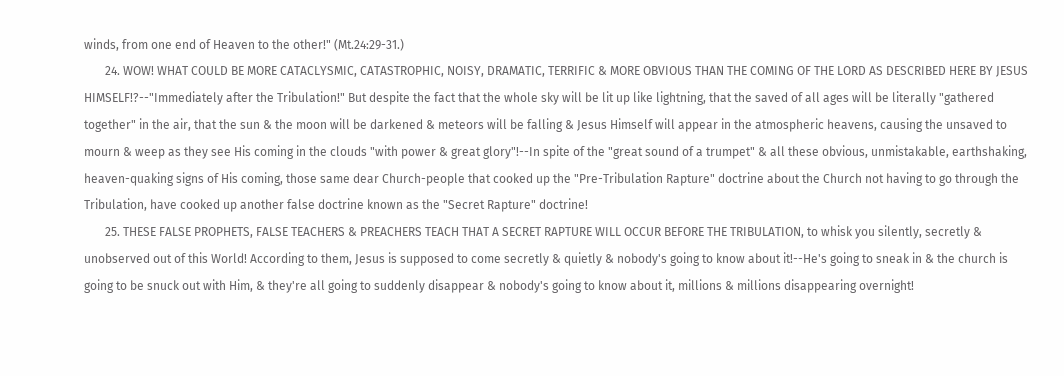winds, from one end of Heaven to the other!" (Mt.24:29-31.)
       24. WOW! WHAT COULD BE MORE CATACLYSMIC, CATASTROPHIC, NOISY, DRAMATIC, TERRIFIC & MORE OBVIOUS THAN THE COMING OF THE LORD AS DESCRIBED HERE BY JESUS HIMSELF!?--"Immediately after the Tribulation!" But despite the fact that the whole sky will be lit up like lightning, that the saved of all ages will be literally "gathered together" in the air, that the sun & the moon will be darkened & meteors will be falling & Jesus Himself will appear in the atmospheric heavens, causing the unsaved to mourn & weep as they see His coming in the clouds "with power & great glory"!--In spite of the "great sound of a trumpet" & all these obvious, unmistakable, earthshaking, heaven-quaking signs of His coming, those same dear Church-people that cooked up the "Pre-Tribulation Rapture" doctrine about the Church not having to go through the Tribulation, have cooked up another false doctrine known as the "Secret Rapture" doctrine!
       25. THESE FALSE PROPHETS, FALSE TEACHERS & PREACHERS TEACH THAT A SECRET RAPTURE WILL OCCUR BEFORE THE TRIBULATION, to whisk you silently, secretly & unobserved out of this World! According to them, Jesus is supposed to come secretly & quietly & nobody's going to know about it!--He's going to sneak in & the church is going to be snuck out with Him, & they're all going to suddenly disappear & nobody's going to know about it, millions & millions disappearing overnight!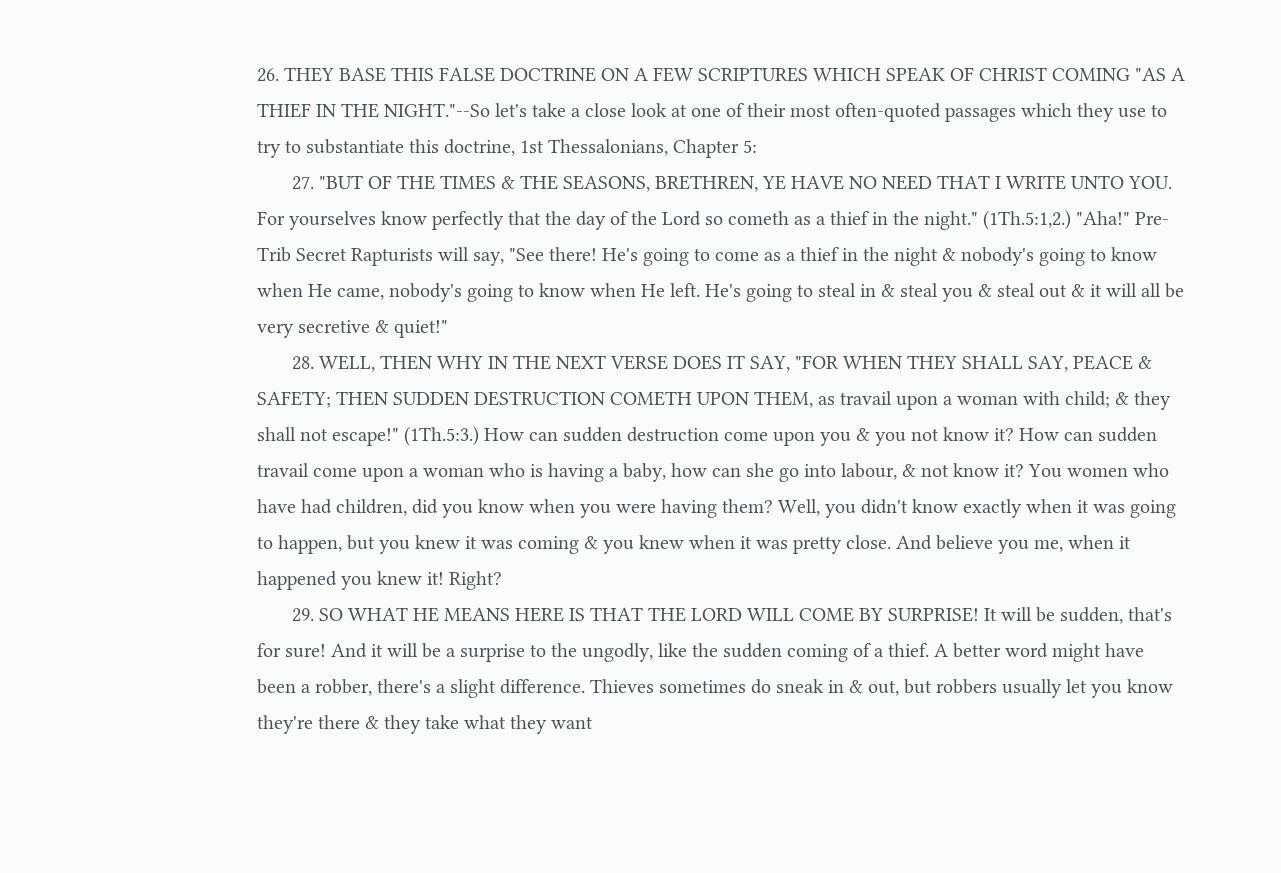26. THEY BASE THIS FALSE DOCTRINE ON A FEW SCRIPTURES WHICH SPEAK OF CHRIST COMING "AS A THIEF IN THE NIGHT."--So let's take a close look at one of their most often-quoted passages which they use to try to substantiate this doctrine, 1st Thessalonians, Chapter 5:
       27. "BUT OF THE TIMES & THE SEASONS, BRETHREN, YE HAVE NO NEED THAT I WRITE UNTO YOU. For yourselves know perfectly that the day of the Lord so cometh as a thief in the night." (1Th.5:1,2.) "Aha!" Pre-Trib Secret Rapturists will say, "See there! He's going to come as a thief in the night & nobody's going to know when He came, nobody's going to know when He left. He's going to steal in & steal you & steal out & it will all be very secretive & quiet!"
       28. WELL, THEN WHY IN THE NEXT VERSE DOES IT SAY, "FOR WHEN THEY SHALL SAY, PEACE & SAFETY; THEN SUDDEN DESTRUCTION COMETH UPON THEM, as travail upon a woman with child; & they shall not escape!" (1Th.5:3.) How can sudden destruction come upon you & you not know it? How can sudden travail come upon a woman who is having a baby, how can she go into labour, & not know it? You women who have had children, did you know when you were having them? Well, you didn't know exactly when it was going to happen, but you knew it was coming & you knew when it was pretty close. And believe you me, when it happened you knew it! Right?
       29. SO WHAT HE MEANS HERE IS THAT THE LORD WILL COME BY SURPRISE! It will be sudden, that's for sure! And it will be a surprise to the ungodly, like the sudden coming of a thief. A better word might have been a robber, there's a slight difference. Thieves sometimes do sneak in & out, but robbers usually let you know they're there & they take what they want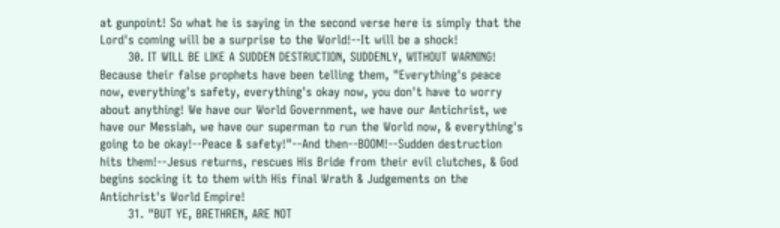at gunpoint! So what he is saying in the second verse here is simply that the Lord's coming will be a surprise to the World!--It will be a shock!
       30. IT WILL BE LIKE A SUDDEN DESTRUCTION, SUDDENLY, WITHOUT WARNING! Because their false prophets have been telling them, "Everything's peace now, everything's safety, everything's okay now, you don't have to worry about anything! We have our World Government, we have our Antichrist, we have our Messiah, we have our superman to run the World now, & everything's going to be okay!--Peace & safety!"--And then--BOOM!--Sudden destruction hits them!--Jesus returns, rescues His Bride from their evil clutches, & God begins socking it to them with His final Wrath & Judgements on the Antichrist's World Empire!
       31. "BUT YE, BRETHREN, ARE NOT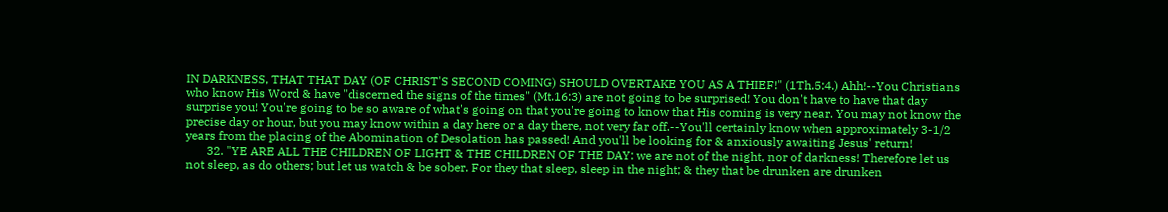IN DARKNESS, THAT THAT DAY (OF CHRIST'S SECOND COMING) SHOULD OVERTAKE YOU AS A THIEF!" (1Th.5:4.) Ahh!--You Christians who know His Word & have "discerned the signs of the times" (Mt.16:3) are not going to be surprised! You don't have to have that day surprise you! You're going to be so aware of what's going on that you're going to know that His coming is very near. You may not know the precise day or hour, but you may know within a day here or a day there, not very far off.--You'll certainly know when approximately 3-1/2 years from the placing of the Abomination of Desolation has passed! And you'll be looking for & anxiously awaiting Jesus' return!
       32. "YE ARE ALL THE CHILDREN OF LIGHT & THE CHILDREN OF THE DAY: we are not of the night, nor of darkness! Therefore let us not sleep, as do others; but let us watch & be sober. For they that sleep, sleep in the night; & they that be drunken are drunken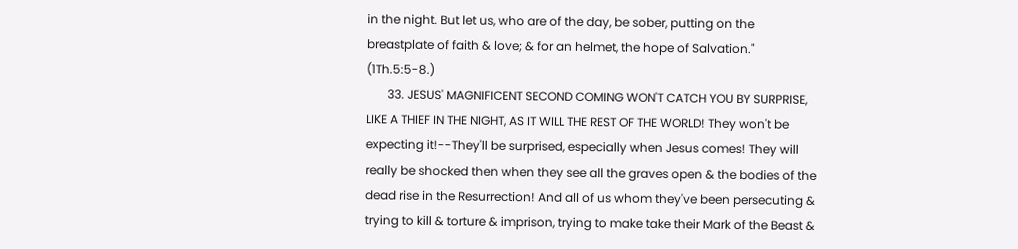in the night. But let us, who are of the day, be sober, putting on the breastplate of faith & love; & for an helmet, the hope of Salvation." (1Th.5:5-8.)
       33. JESUS' MAGNIFICENT SECOND COMING WON'T CATCH YOU BY SURPRISE, LIKE A THIEF IN THE NIGHT, AS IT WILL THE REST OF THE WORLD! They won't be expecting it!--They'll be surprised, especially when Jesus comes! They will really be shocked then when they see all the graves open & the bodies of the dead rise in the Resurrection! And all of us whom they've been persecuting & trying to kill & torture & imprison, trying to make take their Mark of the Beast &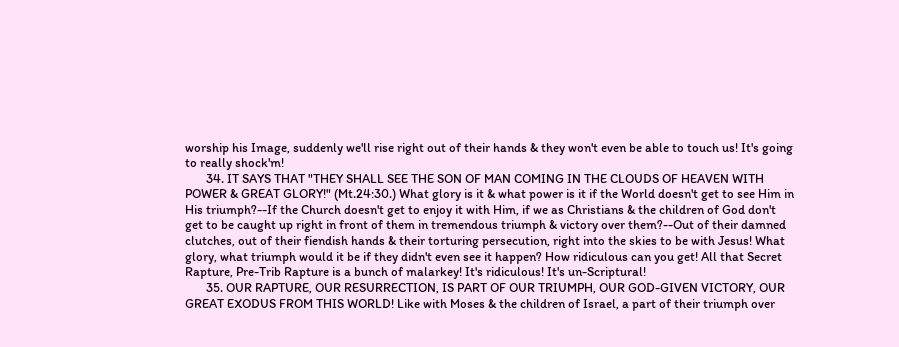worship his Image, suddenly we'll rise right out of their hands & they won't even be able to touch us! It's going to really shock'm!
       34. IT SAYS THAT "THEY SHALL SEE THE SON OF MAN COMING IN THE CLOUDS OF HEAVEN WITH POWER & GREAT GLORY!" (Mt.24:30.) What glory is it & what power is it if the World doesn't get to see Him in His triumph?--If the Church doesn't get to enjoy it with Him, if we as Christians & the children of God don't get to be caught up right in front of them in tremendous triumph & victory over them?--Out of their damned clutches, out of their fiendish hands & their torturing persecution, right into the skies to be with Jesus! What glory, what triumph would it be if they didn't even see it happen? How ridiculous can you get! All that Secret Rapture, Pre-Trib Rapture is a bunch of malarkey! It's ridiculous! It's un-Scriptural!
       35. OUR RAPTURE, OUR RESURRECTION, IS PART OF OUR TRIUMPH, OUR GOD-GIVEN VICTORY, OUR GREAT EXODUS FROM THIS WORLD! Like with Moses & the children of Israel, a part of their triumph over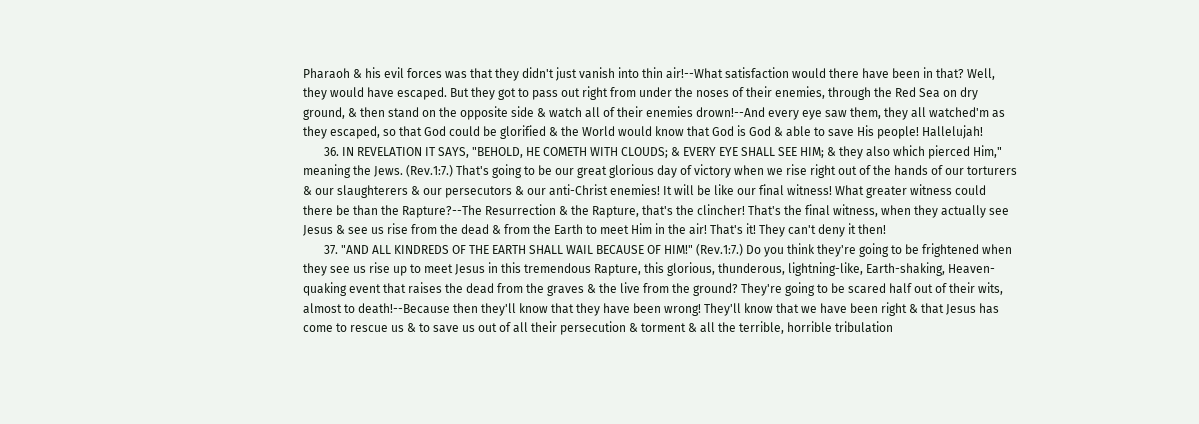Pharaoh & his evil forces was that they didn't just vanish into thin air!--What satisfaction would there have been in that? Well, they would have escaped. But they got to pass out right from under the noses of their enemies, through the Red Sea on dry ground, & then stand on the opposite side & watch all of their enemies drown!--And every eye saw them, they all watched'm as they escaped, so that God could be glorified & the World would know that God is God & able to save His people! Hallelujah!
       36. IN REVELATION IT SAYS, "BEHOLD, HE COMETH WITH CLOUDS; & EVERY EYE SHALL SEE HIM; & they also which pierced Him," meaning the Jews. (Rev.1:7.) That's going to be our great glorious day of victory when we rise right out of the hands of our torturers & our slaughterers & our persecutors & our anti-Christ enemies! It will be like our final witness! What greater witness could there be than the Rapture?--The Resurrection & the Rapture, that's the clincher! That's the final witness, when they actually see Jesus & see us rise from the dead & from the Earth to meet Him in the air! That's it! They can't deny it then!
       37. "AND ALL KINDREDS OF THE EARTH SHALL WAIL BECAUSE OF HIM!" (Rev.1:7.) Do you think they're going to be frightened when they see us rise up to meet Jesus in this tremendous Rapture, this glorious, thunderous, lightning-like, Earth-shaking, Heaven-quaking event that raises the dead from the graves & the live from the ground? They're going to be scared half out of their wits, almost to death!--Because then they'll know that they have been wrong! They'll know that we have been right & that Jesus has come to rescue us & to save us out of all their persecution & torment & all the terrible, horrible tribulation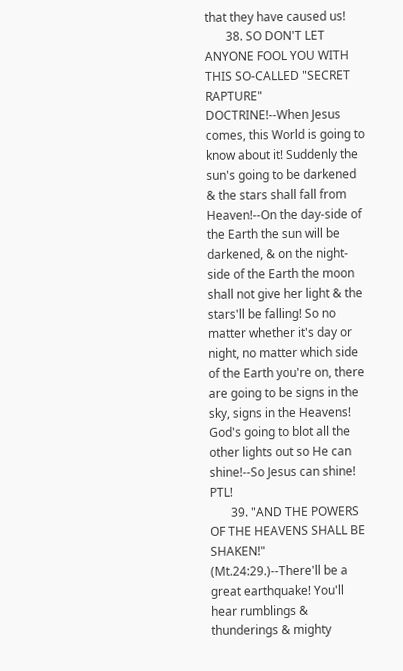that they have caused us!
       38. SO DON'T LET ANYONE FOOL YOU WITH THIS SO-CALLED "SECRET RAPTURE" DOCTRINE!--When Jesus comes, this World is going to know about it! Suddenly the sun's going to be darkened & the stars shall fall from Heaven!--On the day-side of the Earth the sun will be darkened, & on the night-side of the Earth the moon shall not give her light & the stars'll be falling! So no matter whether it's day or night, no matter which side of the Earth you're on, there are going to be signs in the sky, signs in the Heavens! God's going to blot all the other lights out so He can shine!--So Jesus can shine! PTL!
       39. "AND THE POWERS OF THE HEAVENS SHALL BE SHAKEN!" (Mt.24:29.)--There'll be a great earthquake! You'll hear rumblings & thunderings & mighty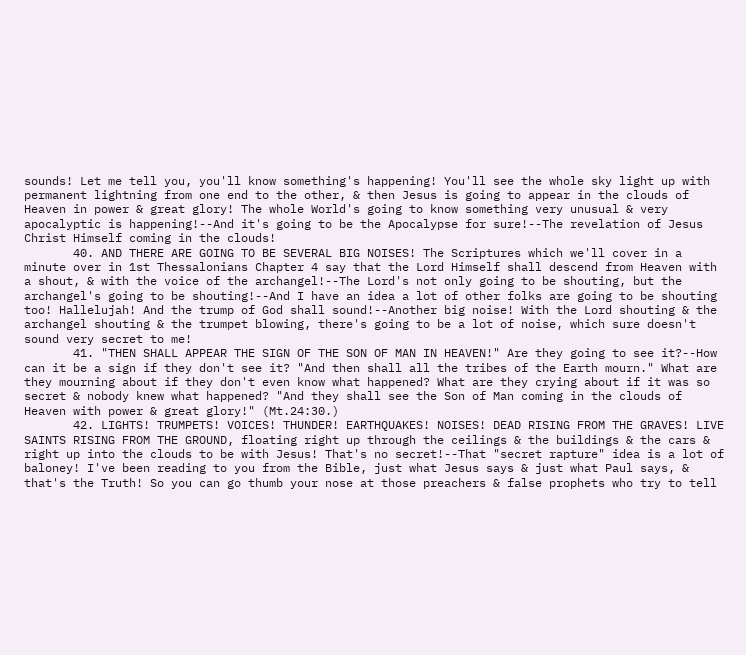sounds! Let me tell you, you'll know something's happening! You'll see the whole sky light up with permanent lightning from one end to the other, & then Jesus is going to appear in the clouds of Heaven in power & great glory! The whole World's going to know something very unusual & very apocalyptic is happening!--And it's going to be the Apocalypse for sure!--The revelation of Jesus Christ Himself coming in the clouds!
       40. AND THERE ARE GOING TO BE SEVERAL BIG NOISES! The Scriptures which we'll cover in a minute over in 1st Thessalonians Chapter 4 say that the Lord Himself shall descend from Heaven with a shout, & with the voice of the archangel!--The Lord's not only going to be shouting, but the archangel's going to be shouting!--And I have an idea a lot of other folks are going to be shouting too! Hallelujah! And the trump of God shall sound!--Another big noise! With the Lord shouting & the archangel shouting & the trumpet blowing, there's going to be a lot of noise, which sure doesn't sound very secret to me!
       41. "THEN SHALL APPEAR THE SIGN OF THE SON OF MAN IN HEAVEN!" Are they going to see it?--How can it be a sign if they don't see it? "And then shall all the tribes of the Earth mourn." What are they mourning about if they don't even know what happened? What are they crying about if it was so secret & nobody knew what happened? "And they shall see the Son of Man coming in the clouds of Heaven with power & great glory!" (Mt.24:30.)
       42. LIGHTS! TRUMPETS! VOICES! THUNDER! EARTHQUAKES! NOISES! DEAD RISING FROM THE GRAVES! LIVE SAINTS RISING FROM THE GROUND, floating right up through the ceilings & the buildings & the cars & right up into the clouds to be with Jesus! That's no secret!--That "secret rapture" idea is a lot of baloney! I've been reading to you from the Bible, just what Jesus says & just what Paul says, & that's the Truth! So you can go thumb your nose at those preachers & false prophets who try to tell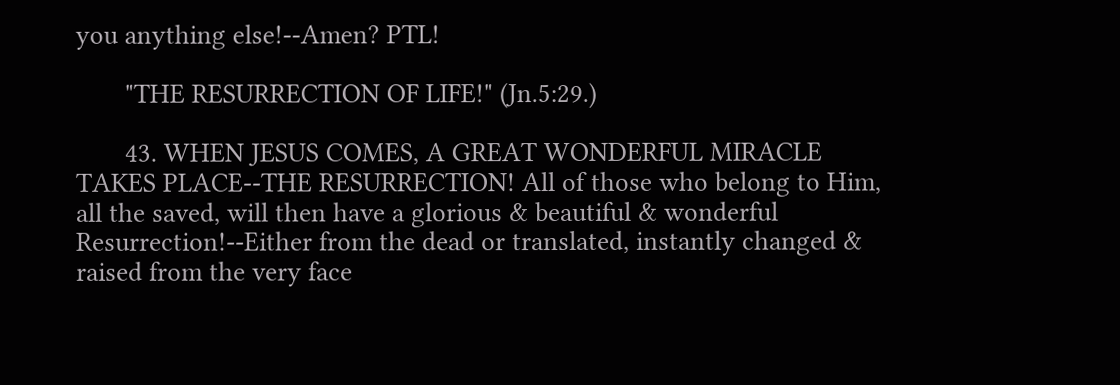you anything else!--Amen? PTL!

       "THE RESURRECTION OF LIFE!" (Jn.5:29.)

       43. WHEN JESUS COMES, A GREAT WONDERFUL MIRACLE TAKES PLACE--THE RESURRECTION! All of those who belong to Him, all the saved, will then have a glorious & beautiful & wonderful Resurrection!--Either from the dead or translated, instantly changed & raised from the very face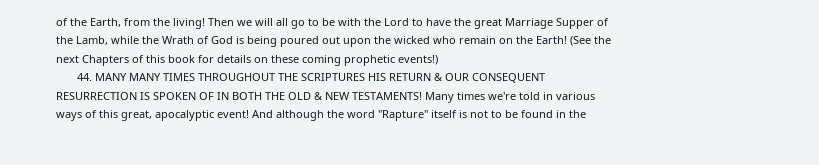of the Earth, from the living! Then we will all go to be with the Lord to have the great Marriage Supper of the Lamb, while the Wrath of God is being poured out upon the wicked who remain on the Earth! (See the next Chapters of this book for details on these coming prophetic events!)
       44. MANY MANY TIMES THROUGHOUT THE SCRIPTURES HIS RETURN & OUR CONSEQUENT RESURRECTION IS SPOKEN OF IN BOTH THE OLD & NEW TESTAMENTS! Many times we're told in various ways of this great, apocalyptic event! And although the word "Rapture" itself is not to be found in the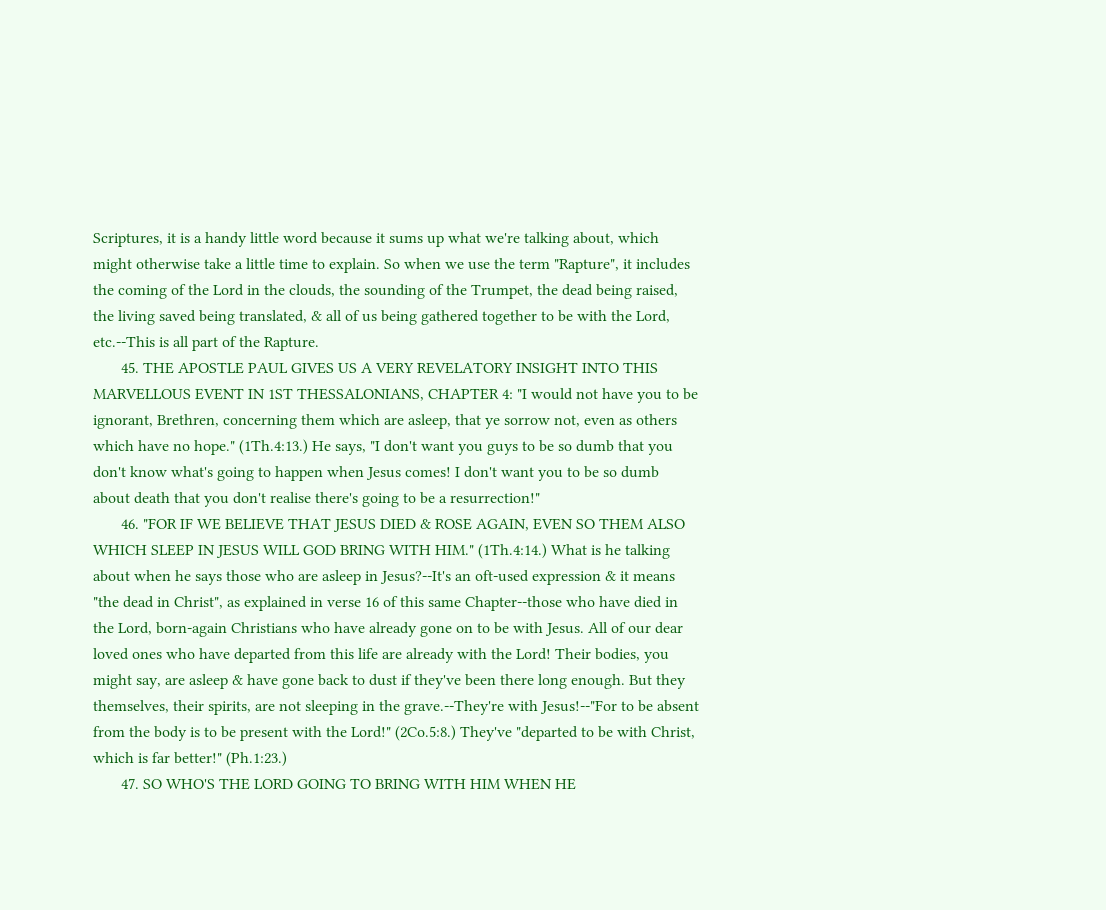Scriptures, it is a handy little word because it sums up what we're talking about, which might otherwise take a little time to explain. So when we use the term "Rapture", it includes the coming of the Lord in the clouds, the sounding of the Trumpet, the dead being raised, the living saved being translated, & all of us being gathered together to be with the Lord, etc.--This is all part of the Rapture.
       45. THE APOSTLE PAUL GIVES US A VERY REVELATORY INSIGHT INTO THIS MARVELLOUS EVENT IN 1ST THESSALONIANS, CHAPTER 4: "I would not have you to be ignorant, Brethren, concerning them which are asleep, that ye sorrow not, even as others which have no hope." (1Th.4:13.) He says, "I don't want you guys to be so dumb that you don't know what's going to happen when Jesus comes! I don't want you to be so dumb about death that you don't realise there's going to be a resurrection!"
       46. "FOR IF WE BELIEVE THAT JESUS DIED & ROSE AGAIN, EVEN SO THEM ALSO WHICH SLEEP IN JESUS WILL GOD BRING WITH HIM." (1Th.4:14.) What is he talking about when he says those who are asleep in Jesus?--It's an oft-used expression & it means "the dead in Christ", as explained in verse 16 of this same Chapter--those who have died in the Lord, born-again Christians who have already gone on to be with Jesus. All of our dear loved ones who have departed from this life are already with the Lord! Their bodies, you might say, are asleep & have gone back to dust if they've been there long enough. But they themselves, their spirits, are not sleeping in the grave.--They're with Jesus!--"For to be absent from the body is to be present with the Lord!" (2Co.5:8.) They've "departed to be with Christ, which is far better!" (Ph.1:23.)
       47. SO WHO'S THE LORD GOING TO BRING WITH HIM WHEN HE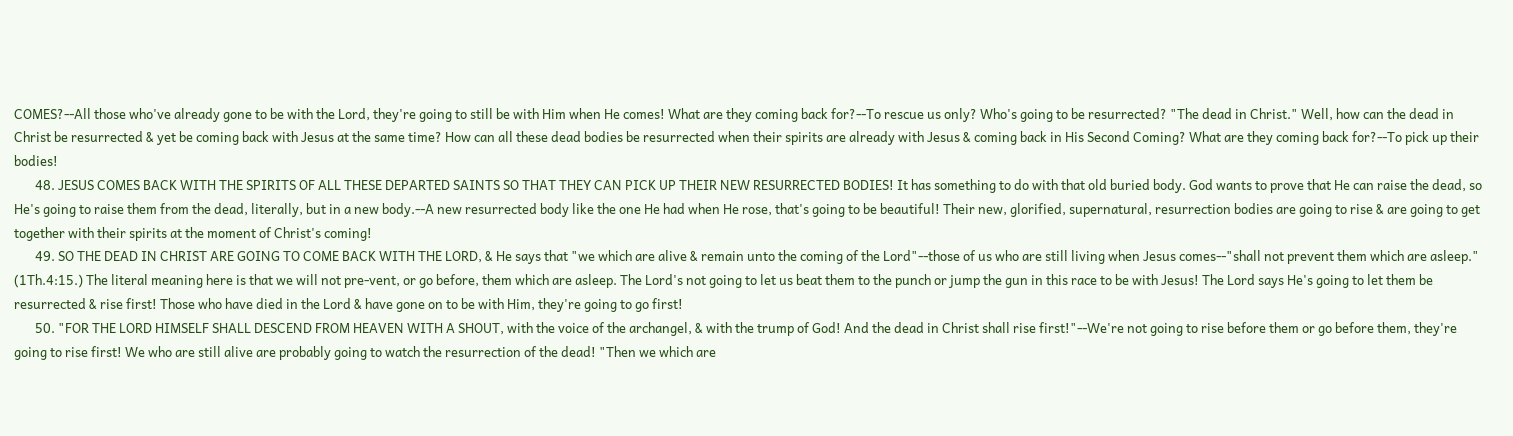COMES?--All those who've already gone to be with the Lord, they're going to still be with Him when He comes! What are they coming back for?--To rescue us only? Who's going to be resurrected? "The dead in Christ." Well, how can the dead in Christ be resurrected & yet be coming back with Jesus at the same time? How can all these dead bodies be resurrected when their spirits are already with Jesus & coming back in His Second Coming? What are they coming back for?--To pick up their bodies!
       48. JESUS COMES BACK WITH THE SPIRITS OF ALL THESE DEPARTED SAINTS SO THAT THEY CAN PICK UP THEIR NEW RESURRECTED BODIES! It has something to do with that old buried body. God wants to prove that He can raise the dead, so He's going to raise them from the dead, literally, but in a new body.--A new resurrected body like the one He had when He rose, that's going to be beautiful! Their new, glorified, supernatural, resurrection bodies are going to rise & are going to get together with their spirits at the moment of Christ's coming!
       49. SO THE DEAD IN CHRIST ARE GOING TO COME BACK WITH THE LORD, & He says that "we which are alive & remain unto the coming of the Lord"--those of us who are still living when Jesus comes--"shall not prevent them which are asleep." (1Th.4:15.) The literal meaning here is that we will not pre-vent, or go before, them which are asleep. The Lord's not going to let us beat them to the punch or jump the gun in this race to be with Jesus! The Lord says He's going to let them be resurrected & rise first! Those who have died in the Lord & have gone on to be with Him, they're going to go first!
       50. "FOR THE LORD HIMSELF SHALL DESCEND FROM HEAVEN WITH A SHOUT, with the voice of the archangel, & with the trump of God! And the dead in Christ shall rise first!"--We're not going to rise before them or go before them, they're going to rise first! We who are still alive are probably going to watch the resurrection of the dead! "Then we which are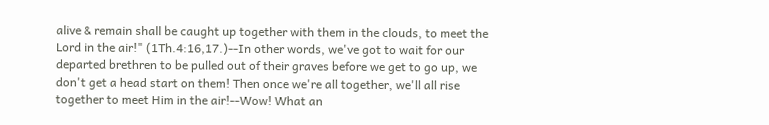alive & remain shall be caught up together with them in the clouds, to meet the Lord in the air!" (1Th.4:16,17.)--In other words, we've got to wait for our departed brethren to be pulled out of their graves before we get to go up, we don't get a head start on them! Then once we're all together, we'll all rise together to meet Him in the air!--Wow! What an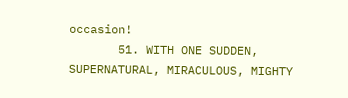occasion!
       51. WITH ONE SUDDEN, SUPERNATURAL, MIRACULOUS, MIGHTY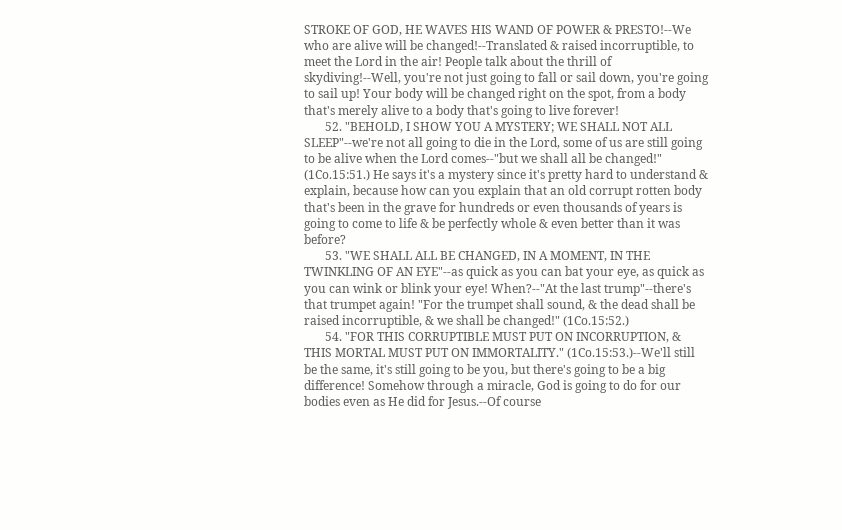STROKE OF GOD, HE WAVES HIS WAND OF POWER & PRESTO!--We who are alive will be changed!--Translated & raised incorruptible, to meet the Lord in the air! People talk about the thrill of skydiving!--Well, you're not just going to fall or sail down, you're going to sail up! Your body will be changed right on the spot, from a body that's merely alive to a body that's going to live forever!
       52. "BEHOLD, I SHOW YOU A MYSTERY; WE SHALL NOT ALL SLEEP"--we're not all going to die in the Lord, some of us are still going to be alive when the Lord comes--"but we shall all be changed!" (1Co.15:51.) He says it's a mystery since it's pretty hard to understand & explain, because how can you explain that an old corrupt rotten body that's been in the grave for hundreds or even thousands of years is going to come to life & be perfectly whole & even better than it was before?
       53. "WE SHALL ALL BE CHANGED, IN A MOMENT, IN THE TWINKLING OF AN EYE"--as quick as you can bat your eye, as quick as you can wink or blink your eye! When?--"At the last trump"--there's that trumpet again! "For the trumpet shall sound, & the dead shall be raised incorruptible, & we shall be changed!" (1Co.15:52.)
       54. "FOR THIS CORRUPTIBLE MUST PUT ON INCORRUPTION, & THIS MORTAL MUST PUT ON IMMORTALITY." (1Co.15:53.)--We'll still be the same, it's still going to be you, but there's going to be a big difference! Somehow through a miracle, God is going to do for our bodies even as He did for Jesus.--Of course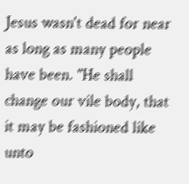Jesus wasn't dead for near as long as many people have been. "He shall change our vile body, that it may be fashioned like unto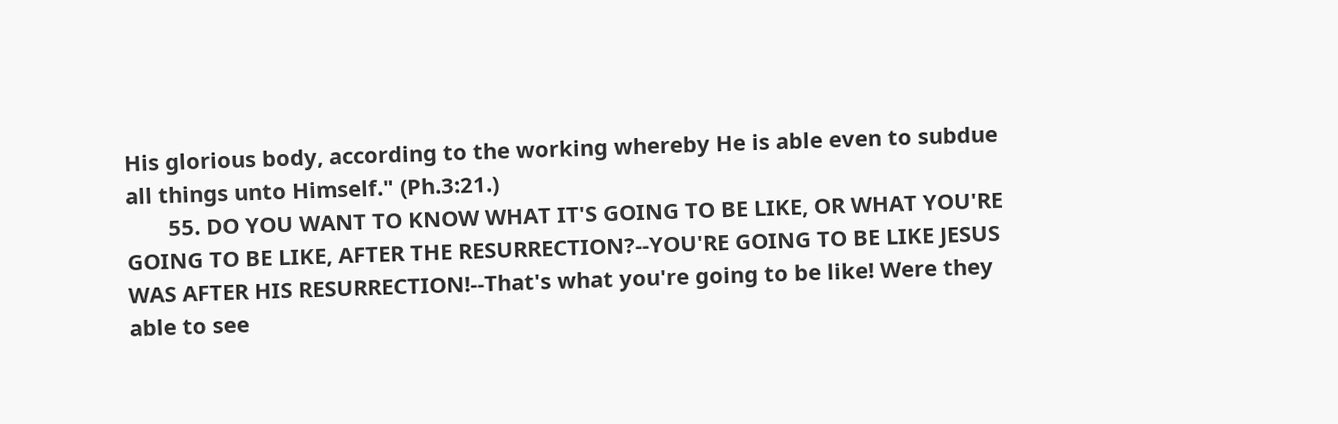His glorious body, according to the working whereby He is able even to subdue all things unto Himself." (Ph.3:21.)
       55. DO YOU WANT TO KNOW WHAT IT'S GOING TO BE LIKE, OR WHAT YOU'RE GOING TO BE LIKE, AFTER THE RESURRECTION?--YOU'RE GOING TO BE LIKE JESUS WAS AFTER HIS RESURRECTION!--That's what you're going to be like! Were they able to see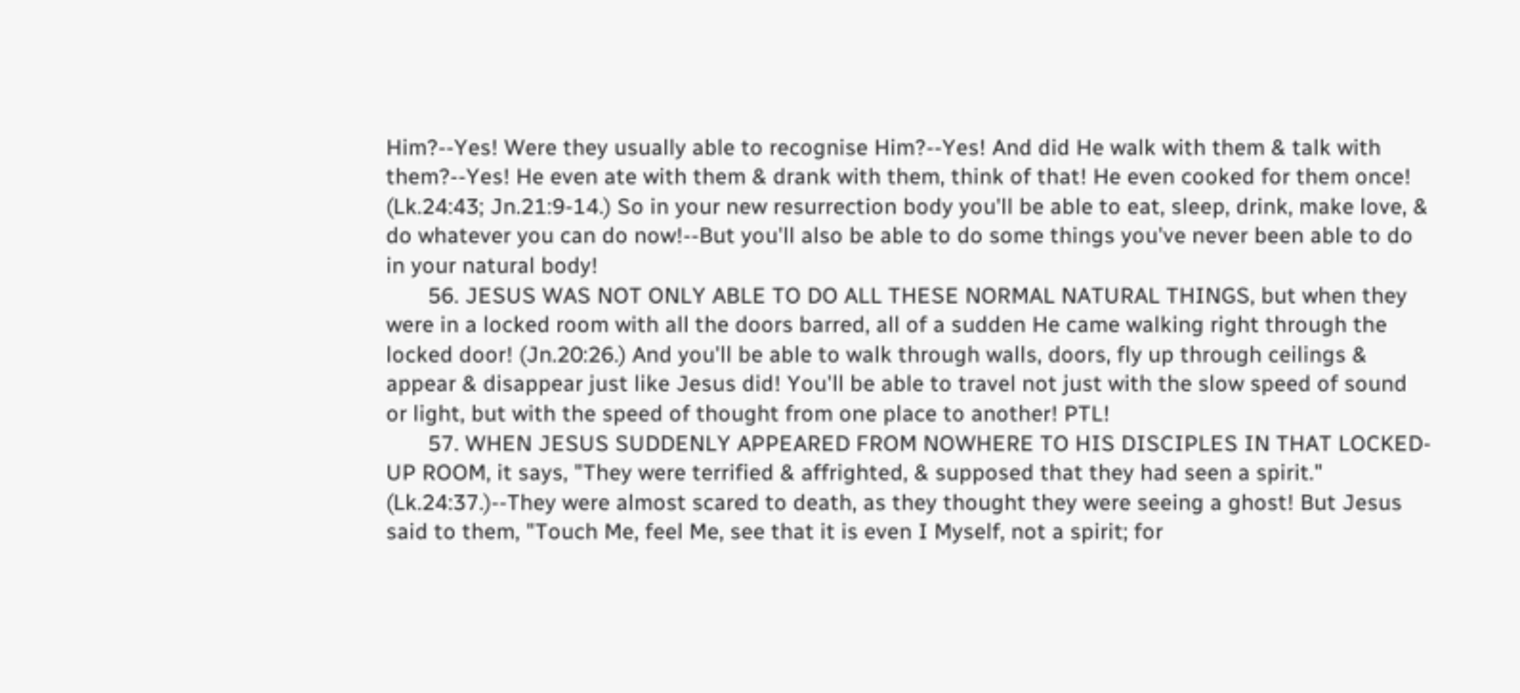Him?--Yes! Were they usually able to recognise Him?--Yes! And did He walk with them & talk with them?--Yes! He even ate with them & drank with them, think of that! He even cooked for them once! (Lk.24:43; Jn.21:9-14.) So in your new resurrection body you'll be able to eat, sleep, drink, make love, & do whatever you can do now!--But you'll also be able to do some things you've never been able to do in your natural body!
       56. JESUS WAS NOT ONLY ABLE TO DO ALL THESE NORMAL NATURAL THINGS, but when they were in a locked room with all the doors barred, all of a sudden He came walking right through the locked door! (Jn.20:26.) And you'll be able to walk through walls, doors, fly up through ceilings & appear & disappear just like Jesus did! You'll be able to travel not just with the slow speed of sound or light, but with the speed of thought from one place to another! PTL!
       57. WHEN JESUS SUDDENLY APPEARED FROM NOWHERE TO HIS DISCIPLES IN THAT LOCKED-UP ROOM, it says, "They were terrified & affrighted, & supposed that they had seen a spirit." (Lk.24:37.)--They were almost scared to death, as they thought they were seeing a ghost! But Jesus said to them, "Touch Me, feel Me, see that it is even I Myself, not a spirit; for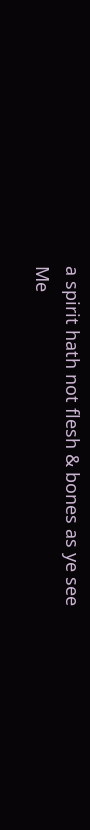a spirit hath not flesh & bones as ye see Me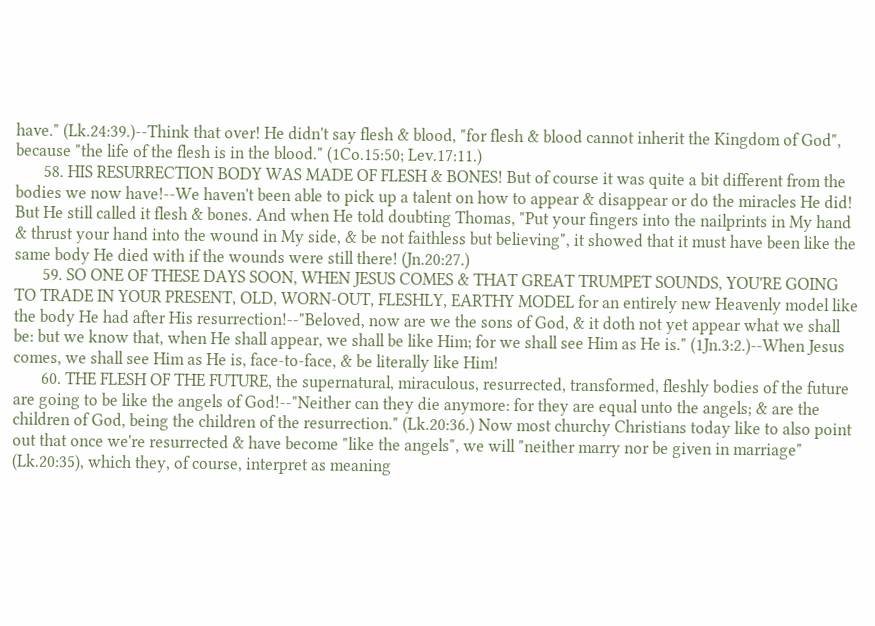have." (Lk.24:39.)--Think that over! He didn't say flesh & blood, "for flesh & blood cannot inherit the Kingdom of God", because "the life of the flesh is in the blood." (1Co.15:50; Lev.17:11.)
       58. HIS RESURRECTION BODY WAS MADE OF FLESH & BONES! But of course it was quite a bit different from the bodies we now have!--We haven't been able to pick up a talent on how to appear & disappear or do the miracles He did! But He still called it flesh & bones. And when He told doubting Thomas, "Put your fingers into the nailprints in My hand & thrust your hand into the wound in My side, & be not faithless but believing", it showed that it must have been like the same body He died with if the wounds were still there! (Jn.20:27.)
       59. SO ONE OF THESE DAYS SOON, WHEN JESUS COMES & THAT GREAT TRUMPET SOUNDS, YOU'RE GOING TO TRADE IN YOUR PRESENT, OLD, WORN-OUT, FLESHLY, EARTHY MODEL for an entirely new Heavenly model like the body He had after His resurrection!--"Beloved, now are we the sons of God, & it doth not yet appear what we shall be: but we know that, when He shall appear, we shall be like Him; for we shall see Him as He is." (1Jn.3:2.)--When Jesus comes, we shall see Him as He is, face-to-face, & be literally like Him!
       60. THE FLESH OF THE FUTURE, the supernatural, miraculous, resurrected, transformed, fleshly bodies of the future are going to be like the angels of God!--"Neither can they die anymore: for they are equal unto the angels; & are the children of God, being the children of the resurrection." (Lk.20:36.) Now most churchy Christians today like to also point out that once we're resurrected & have become "like the angels", we will "neither marry nor be given in marriage" (Lk.20:35), which they, of course, interpret as meaning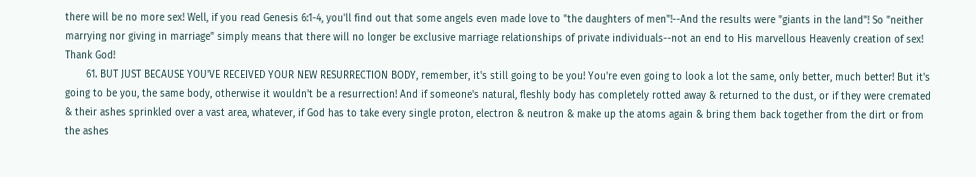there will be no more sex! Well, if you read Genesis 6:1-4, you'll find out that some angels even made love to "the daughters of men"!--And the results were "giants in the land"! So "neither marrying nor giving in marriage" simply means that there will no longer be exclusive marriage relationships of private individuals--not an end to His marvellous Heavenly creation of sex! Thank God!
       61. BUT JUST BECAUSE YOU'VE RECEIVED YOUR NEW RESURRECTION BODY, remember, it's still going to be you! You're even going to look a lot the same, only better, much better! But it's going to be you, the same body, otherwise it wouldn't be a resurrection! And if someone's natural, fleshly body has completely rotted away & returned to the dust, or if they were cremated & their ashes sprinkled over a vast area, whatever, if God has to take every single proton, electron & neutron & make up the atoms again & bring them back together from the dirt or from the ashes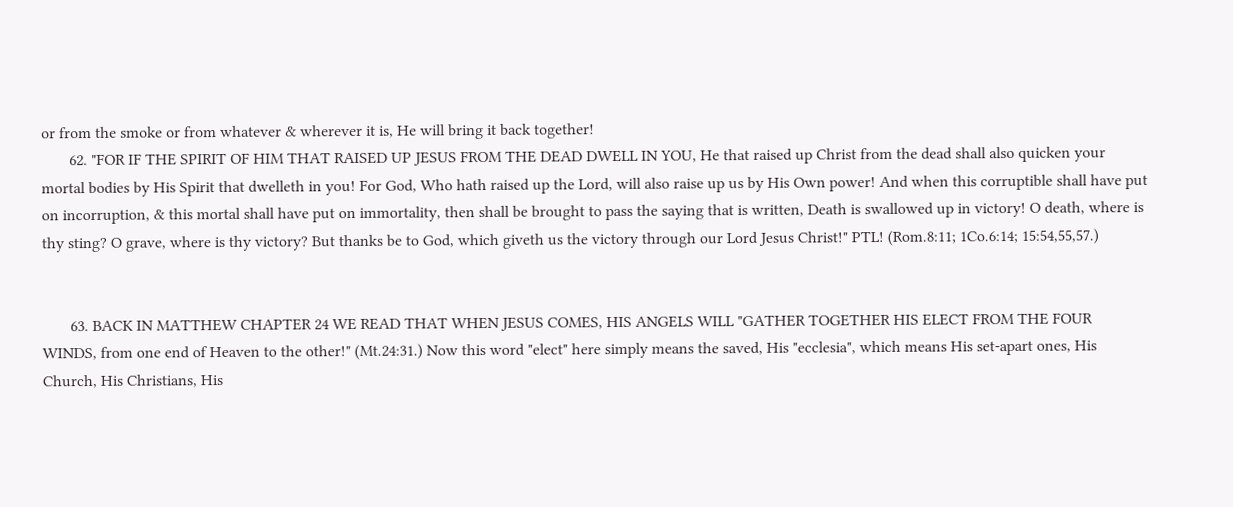or from the smoke or from whatever & wherever it is, He will bring it back together!
       62. "FOR IF THE SPIRIT OF HIM THAT RAISED UP JESUS FROM THE DEAD DWELL IN YOU, He that raised up Christ from the dead shall also quicken your mortal bodies by His Spirit that dwelleth in you! For God, Who hath raised up the Lord, will also raise up us by His Own power! And when this corruptible shall have put on incorruption, & this mortal shall have put on immortality, then shall be brought to pass the saying that is written, Death is swallowed up in victory! O death, where is thy sting? O grave, where is thy victory? But thanks be to God, which giveth us the victory through our Lord Jesus Christ!" PTL! (Rom.8:11; 1Co.6:14; 15:54,55,57.)


       63. BACK IN MATTHEW CHAPTER 24 WE READ THAT WHEN JESUS COMES, HIS ANGELS WILL "GATHER TOGETHER HIS ELECT FROM THE FOUR WINDS, from one end of Heaven to the other!" (Mt.24:31.) Now this word "elect" here simply means the saved, His "ecclesia", which means His set-apart ones, His Church, His Christians, His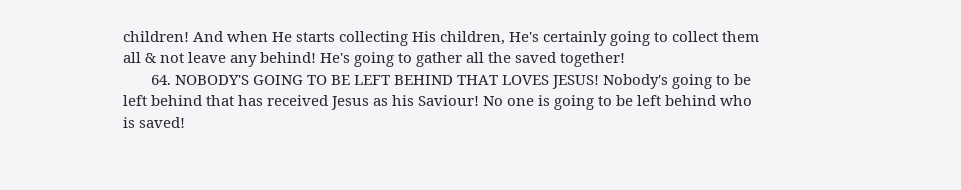children! And when He starts collecting His children, He's certainly going to collect them all & not leave any behind! He's going to gather all the saved together!
       64. NOBODY'S GOING TO BE LEFT BEHIND THAT LOVES JESUS! Nobody's going to be left behind that has received Jesus as his Saviour! No one is going to be left behind who is saved!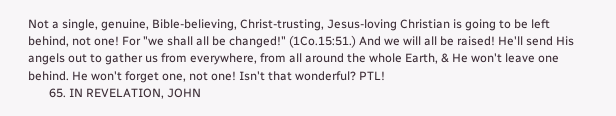Not a single, genuine, Bible-believing, Christ-trusting, Jesus-loving Christian is going to be left behind, not one! For "we shall all be changed!" (1Co.15:51.) And we will all be raised! He'll send His angels out to gather us from everywhere, from all around the whole Earth, & He won't leave one behind. He won't forget one, not one! Isn't that wonderful? PTL!
       65. IN REVELATION, JOHN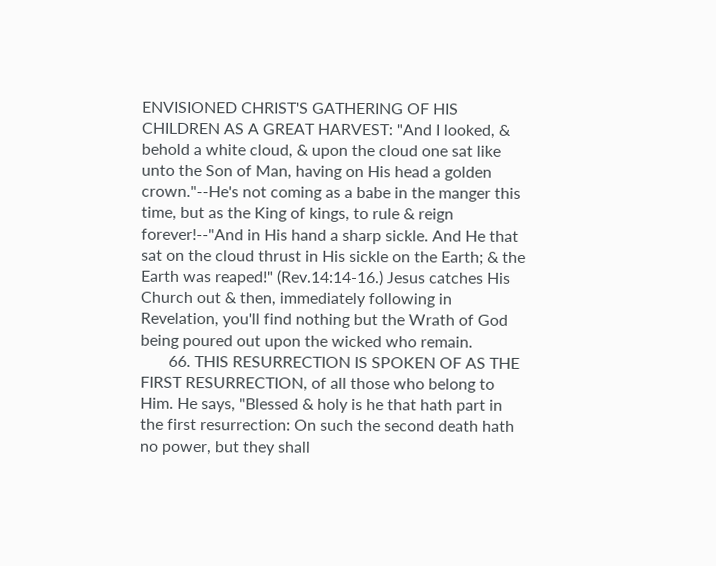ENVISIONED CHRIST'S GATHERING OF HIS CHILDREN AS A GREAT HARVEST: "And I looked, & behold a white cloud, & upon the cloud one sat like unto the Son of Man, having on His head a golden crown."--He's not coming as a babe in the manger this time, but as the King of kings, to rule & reign forever!--"And in His hand a sharp sickle. And He that sat on the cloud thrust in His sickle on the Earth; & the Earth was reaped!" (Rev.14:14-16.) Jesus catches His Church out & then, immediately following in Revelation, you'll find nothing but the Wrath of God being poured out upon the wicked who remain.
       66. THIS RESURRECTION IS SPOKEN OF AS THE FIRST RESURRECTION, of all those who belong to Him. He says, "Blessed & holy is he that hath part in the first resurrection: On such the second death hath no power, but they shall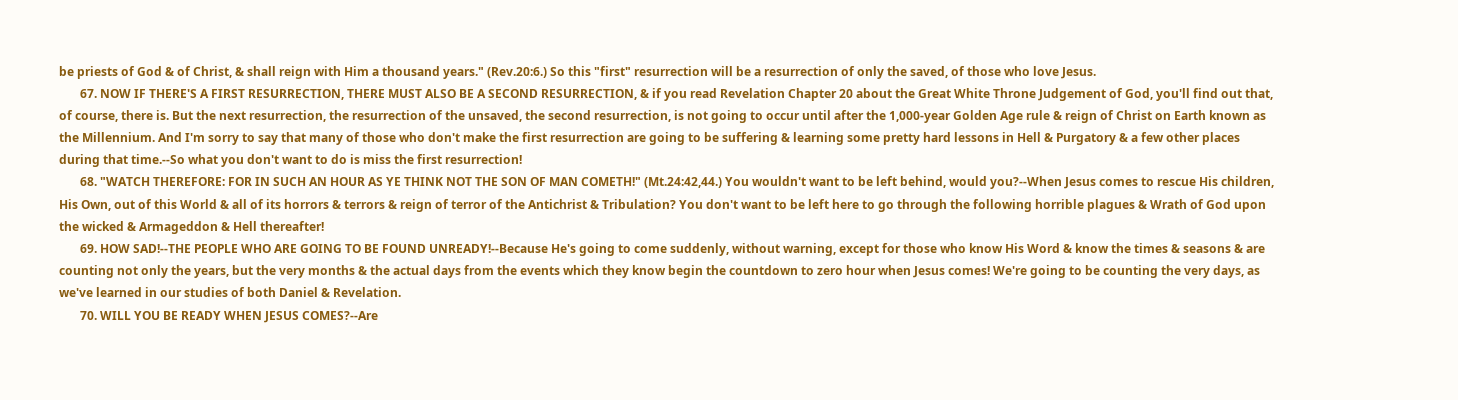be priests of God & of Christ, & shall reign with Him a thousand years." (Rev.20:6.) So this "first" resurrection will be a resurrection of only the saved, of those who love Jesus.
       67. NOW IF THERE'S A FIRST RESURRECTION, THERE MUST ALSO BE A SECOND RESURRECTION, & if you read Revelation Chapter 20 about the Great White Throne Judgement of God, you'll find out that, of course, there is. But the next resurrection, the resurrection of the unsaved, the second resurrection, is not going to occur until after the 1,000-year Golden Age rule & reign of Christ on Earth known as the Millennium. And I'm sorry to say that many of those who don't make the first resurrection are going to be suffering & learning some pretty hard lessons in Hell & Purgatory & a few other places during that time.--So what you don't want to do is miss the first resurrection!
       68. "WATCH THEREFORE: FOR IN SUCH AN HOUR AS YE THINK NOT THE SON OF MAN COMETH!" (Mt.24:42,44.) You wouldn't want to be left behind, would you?--When Jesus comes to rescue His children, His Own, out of this World & all of its horrors & terrors & reign of terror of the Antichrist & Tribulation? You don't want to be left here to go through the following horrible plagues & Wrath of God upon the wicked & Armageddon & Hell thereafter!
       69. HOW SAD!--THE PEOPLE WHO ARE GOING TO BE FOUND UNREADY!--Because He's going to come suddenly, without warning, except for those who know His Word & know the times & seasons & are counting not only the years, but the very months & the actual days from the events which they know begin the countdown to zero hour when Jesus comes! We're going to be counting the very days, as we've learned in our studies of both Daniel & Revelation.
       70. WILL YOU BE READY WHEN JESUS COMES?--Are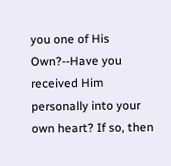you one of His Own?--Have you received Him personally into your own heart? If so, then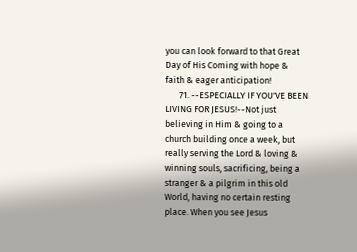you can look forward to that Great Day of His Coming with hope & faith & eager anticipation!
       71. --ESPECIALLY IF YOU'VE BEEN LIVING FOR JESUS!--Not just believing in Him & going to a church building once a week, but really serving the Lord & loving & winning souls, sacrificing, being a stranger & a pilgrim in this old World, having no certain resting place. When you see Jesus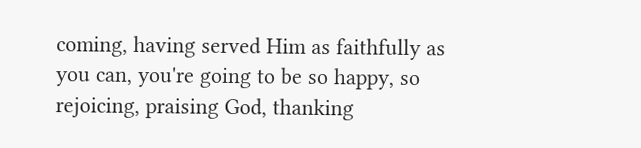coming, having served Him as faithfully as you can, you're going to be so happy, so rejoicing, praising God, thanking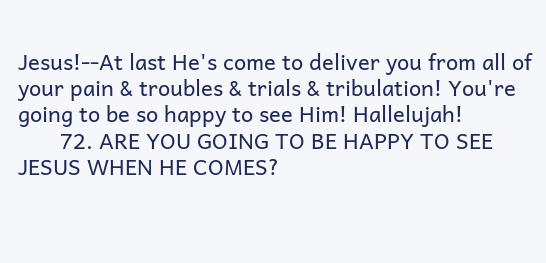Jesus!--At last He's come to deliver you from all of your pain & troubles & trials & tribulation! You're going to be so happy to see Him! Hallelujah!
       72. ARE YOU GOING TO BE HAPPY TO SEE JESUS WHEN HE COMES?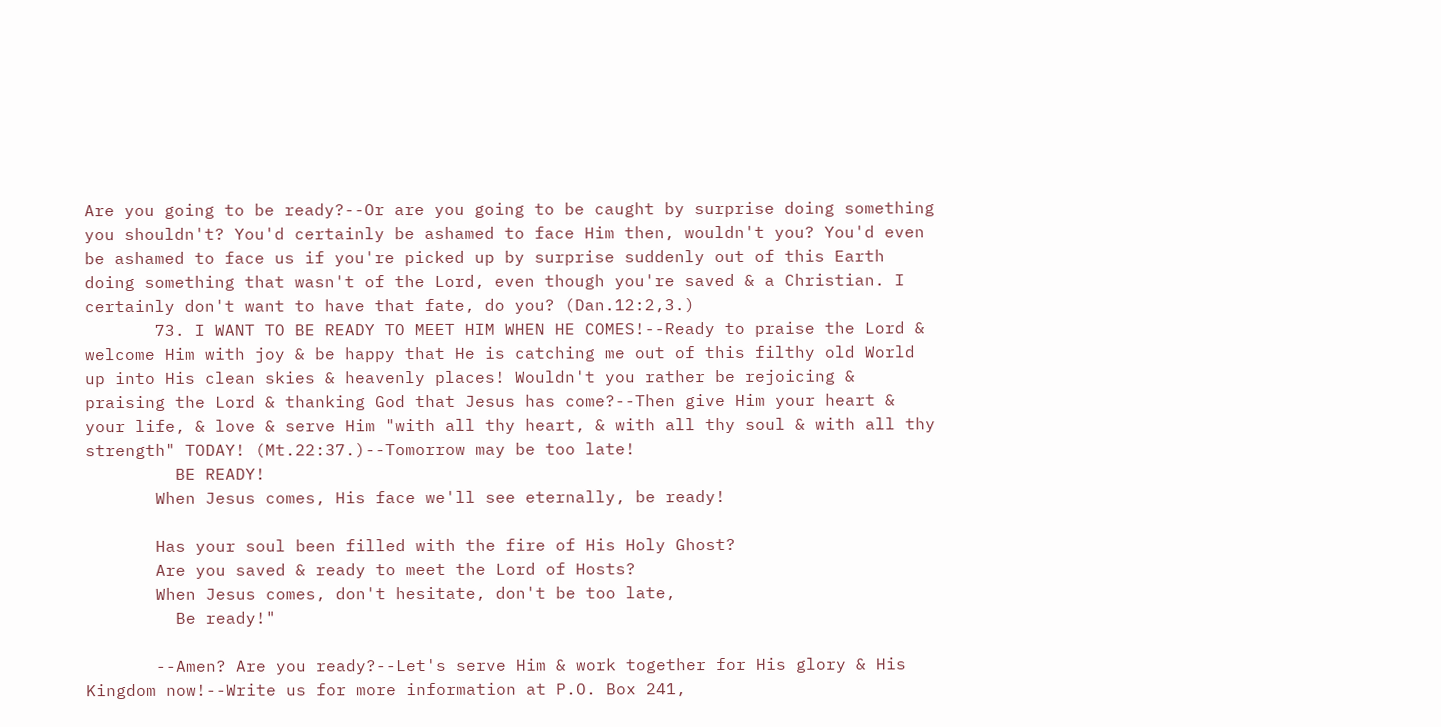Are you going to be ready?--Or are you going to be caught by surprise doing something you shouldn't? You'd certainly be ashamed to face Him then, wouldn't you? You'd even be ashamed to face us if you're picked up by surprise suddenly out of this Earth doing something that wasn't of the Lord, even though you're saved & a Christian. I certainly don't want to have that fate, do you? (Dan.12:2,3.)
       73. I WANT TO BE READY TO MEET HIM WHEN HE COMES!--Ready to praise the Lord & welcome Him with joy & be happy that He is catching me out of this filthy old World up into His clean skies & heavenly places! Wouldn't you rather be rejoicing & praising the Lord & thanking God that Jesus has come?--Then give Him your heart & your life, & love & serve Him "with all thy heart, & with all thy soul & with all thy strength" TODAY! (Mt.22:37.)--Tomorrow may be too late!
         BE READY!
       When Jesus comes, His face we'll see eternally, be ready!

       Has your soul been filled with the fire of His Holy Ghost?
       Are you saved & ready to meet the Lord of Hosts?
       When Jesus comes, don't hesitate, don't be too late,
         Be ready!"

       --Amen? Are you ready?--Let's serve Him & work together for His glory & His Kingdom now!--Write us for more information at P.O. Box 241,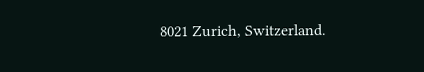8021 Zurich, Switzerland.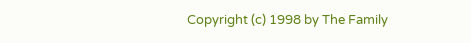Copyright (c) 1998 by The Family